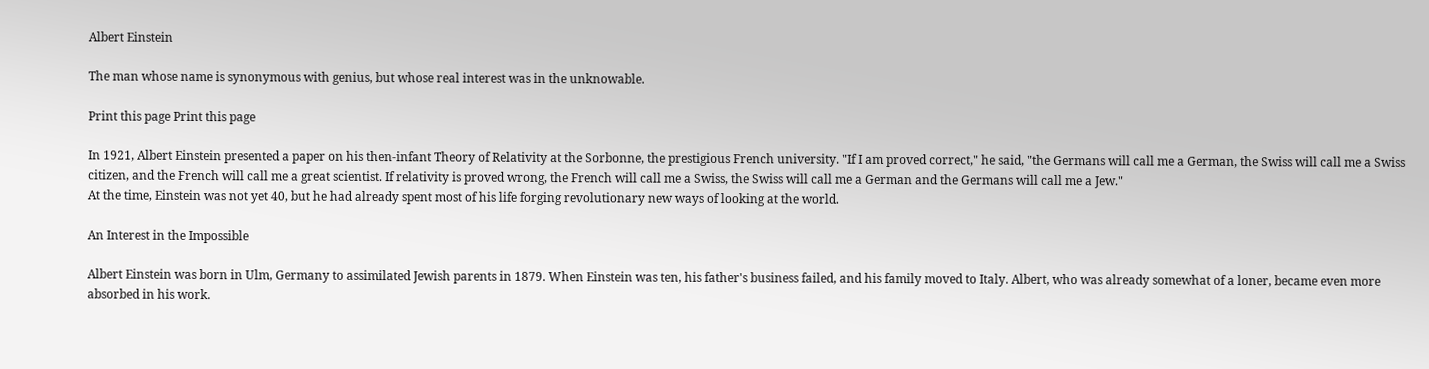Albert Einstein

The man whose name is synonymous with genius, but whose real interest was in the unknowable.

Print this page Print this page

In 1921, Albert Einstein presented a paper on his then-infant Theory of Relativity at the Sorbonne, the prestigious French university. "If I am proved correct," he said, "the Germans will call me a German, the Swiss will call me a Swiss citizen, and the French will call me a great scientist. If relativity is proved wrong, the French will call me a Swiss, the Swiss will call me a German and the Germans will call me a Jew."
At the time, Einstein was not yet 40, but he had already spent most of his life forging revolutionary new ways of looking at the world.

An Interest in the Impossible

Albert Einstein was born in Ulm, Germany to assimilated Jewish parents in 1879. When Einstein was ten, his father's business failed, and his family moved to Italy. Albert, who was already somewhat of a loner, became even more absorbed in his work.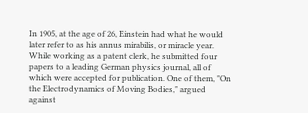In 1905, at the age of 26, Einstein had what he would later refer to as his annus mirabilis, or miracle year. While working as a patent clerk, he submitted four papers to a leading German physics journal, all of which were accepted for publication. One of them, "On the Electrodynamics of Moving Bodies," argued against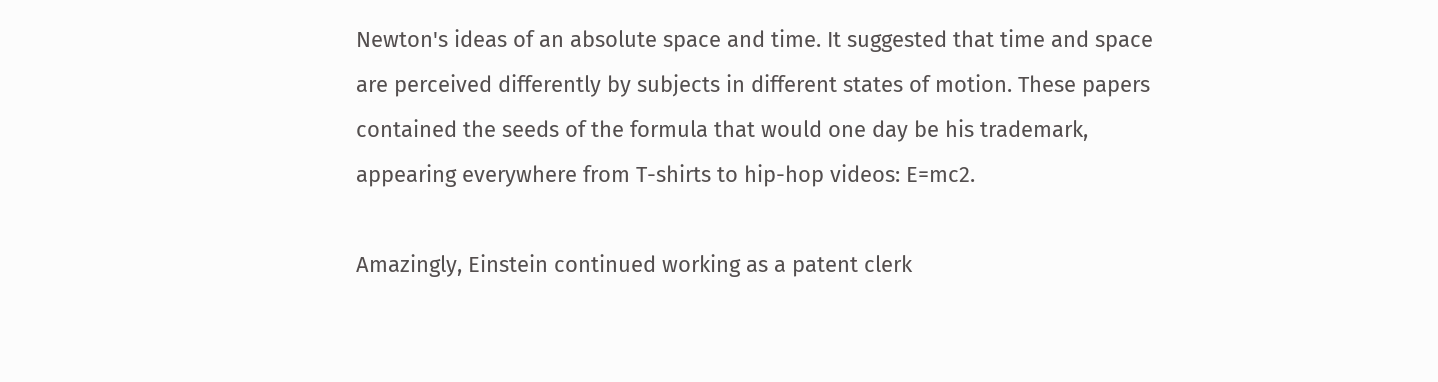Newton's ideas of an absolute space and time. It suggested that time and space are perceived differently by subjects in different states of motion. These papers contained the seeds of the formula that would one day be his trademark, appearing everywhere from T-shirts to hip-hop videos: E=mc2.

Amazingly, Einstein continued working as a patent clerk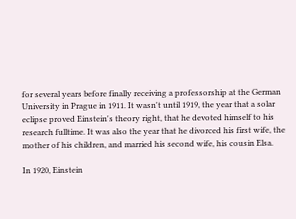for several years before finally receiving a professorship at the German University in Prague in 1911. It wasn't until 1919, the year that a solar eclipse proved Einstein's theory right, that he devoted himself to his research fulltime. It was also the year that he divorced his first wife, the mother of his children, and married his second wife, his cousin Elsa.

In 1920, Einstein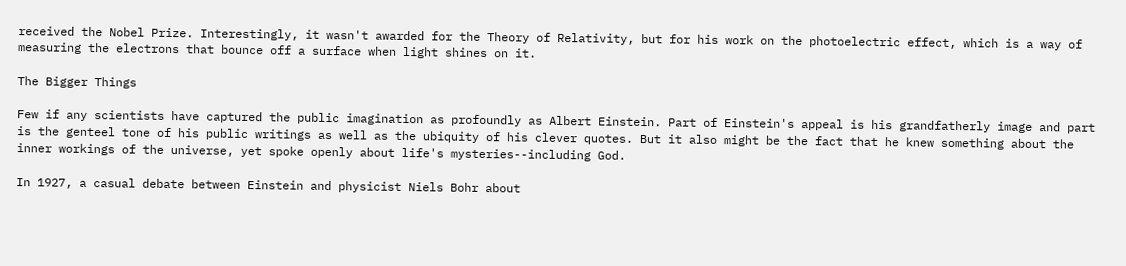received the Nobel Prize. Interestingly, it wasn't awarded for the Theory of Relativity, but for his work on the photoelectric effect, which is a way of measuring the electrons that bounce off a surface when light shines on it.

The Bigger Things

Few if any scientists have captured the public imagination as profoundly as Albert Einstein. Part of Einstein's appeal is his grandfatherly image and part is the genteel tone of his public writings as well as the ubiquity of his clever quotes. But it also might be the fact that he knew something about the inner workings of the universe, yet spoke openly about life's mysteries--including God.

In 1927, a casual debate between Einstein and physicist Niels Bohr about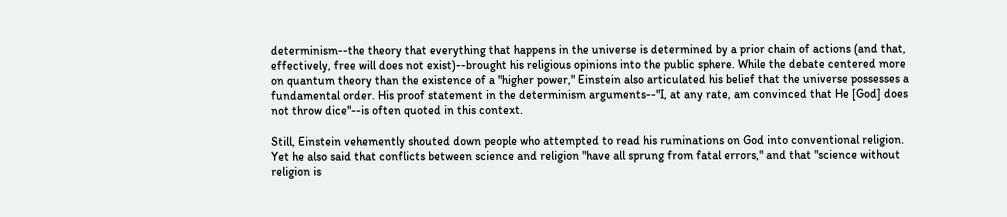determinism--the theory that everything that happens in the universe is determined by a prior chain of actions (and that, effectively, free will does not exist)--brought his religious opinions into the public sphere. While the debate centered more on quantum theory than the existence of a "higher power," Einstein also articulated his belief that the universe possesses a fundamental order. His proof statement in the determinism arguments--"I, at any rate, am convinced that He [God] does not throw dice"--is often quoted in this context.

Still, Einstein vehemently shouted down people who attempted to read his ruminations on God into conventional religion. Yet he also said that conflicts between science and religion "have all sprung from fatal errors," and that "science without religion is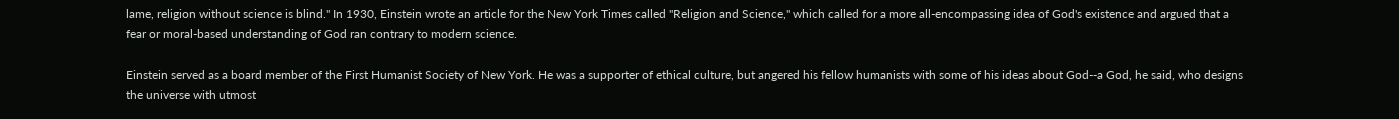lame, religion without science is blind." In 1930, Einstein wrote an article for the New York Times called "Religion and Science," which called for a more all-encompassing idea of God's existence and argued that a fear or moral-based understanding of God ran contrary to modern science.

Einstein served as a board member of the First Humanist Society of New York. He was a supporter of ethical culture, but angered his fellow humanists with some of his ideas about God--a God, he said, who designs the universe with utmost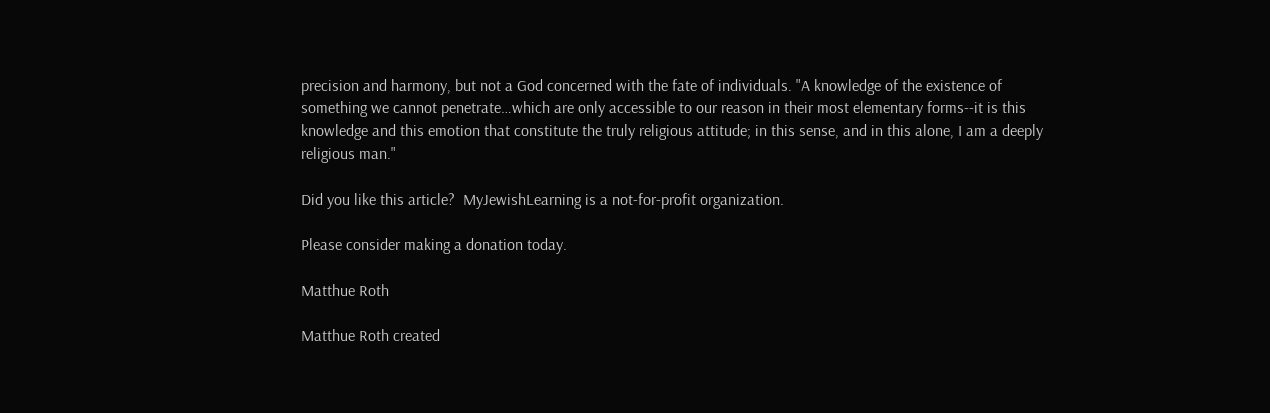precision and harmony, but not a God concerned with the fate of individuals. "A knowledge of the existence of something we cannot penetrate…which are only accessible to our reason in their most elementary forms--it is this knowledge and this emotion that constitute the truly religious attitude; in this sense, and in this alone, I am a deeply religious man."

Did you like this article?  MyJewishLearning is a not-for-profit organization.

Please consider making a donation today.

Matthue Roth

Matthue Roth created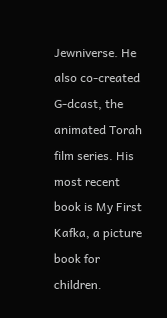Jewniverse. He also co-created G-dcast, the animated Torah film series. His most recent book is My First Kafka, a picture book for children.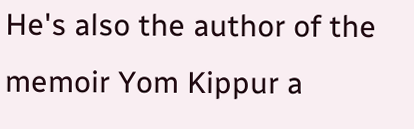He's also the author of the memoir Yom Kippur a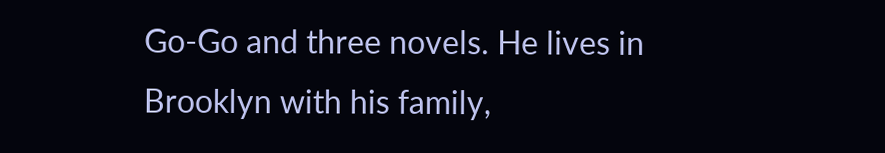Go-Go and three novels. He lives in Brooklyn with his family,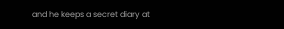and he keeps a secret diary at